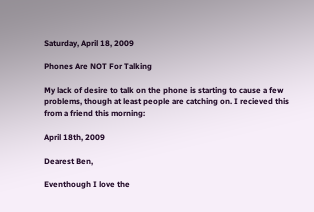Saturday, April 18, 2009

Phones Are NOT For Talking

My lack of desire to talk on the phone is starting to cause a few problems, though at least people are catching on. I recieved this from a friend this morning:

April 18th, 2009

Dearest Ben,

Eventhough I love the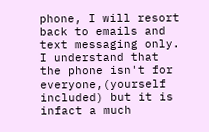phone, I will resort back to emails and text messaging only. I understand that the phone isn't for everyone,(yourself included) but it is infact a much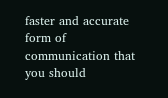faster and accurate form of communication that you should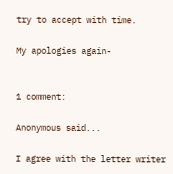try to accept with time.

My apologies again-


1 comment:

Anonymous said...

I agree with the letter writer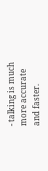- talking is much more accurate and faster.